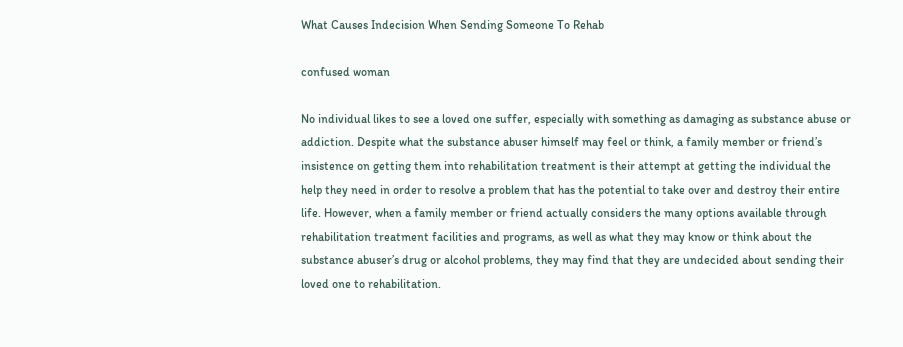What Causes Indecision When Sending Someone To Rehab

confused woman

No individual likes to see a loved one suffer, especially with something as damaging as substance abuse or addiction. Despite what the substance abuser himself may feel or think, a family member or friend’s insistence on getting them into rehabilitation treatment is their attempt at getting the individual the help they need in order to resolve a problem that has the potential to take over and destroy their entire life. However, when a family member or friend actually considers the many options available through rehabilitation treatment facilities and programs, as well as what they may know or think about the substance abuser’s drug or alcohol problems, they may find that they are undecided about sending their loved one to rehabilitation.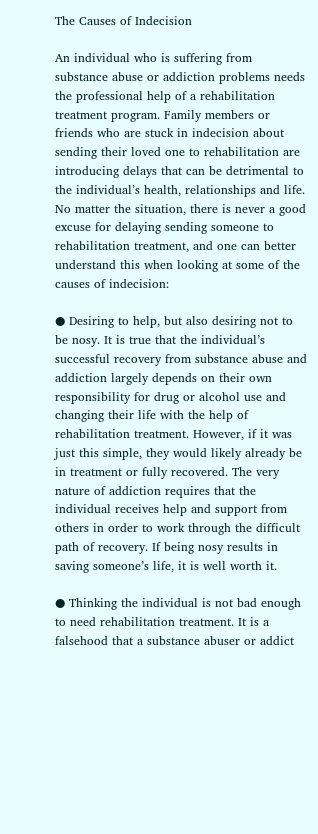The Causes of Indecision

An individual who is suffering from substance abuse or addiction problems needs the professional help of a rehabilitation treatment program. Family members or friends who are stuck in indecision about sending their loved one to rehabilitation are introducing delays that can be detrimental to the individual’s health, relationships and life. No matter the situation, there is never a good excuse for delaying sending someone to rehabilitation treatment, and one can better understand this when looking at some of the causes of indecision:

● Desiring to help, but also desiring not to be nosy. It is true that the individual’s successful recovery from substance abuse and addiction largely depends on their own responsibility for drug or alcohol use and changing their life with the help of rehabilitation treatment. However, if it was just this simple, they would likely already be in treatment or fully recovered. The very nature of addiction requires that the individual receives help and support from others in order to work through the difficult path of recovery. If being nosy results in saving someone’s life, it is well worth it.

● Thinking the individual is not bad enough to need rehabilitation treatment. It is a falsehood that a substance abuser or addict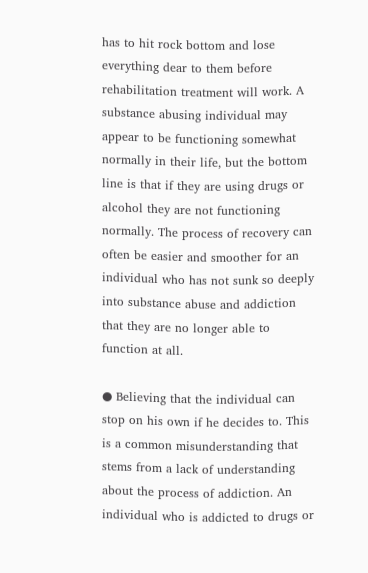has to hit rock bottom and lose everything dear to them before rehabilitation treatment will work. A substance abusing individual may appear to be functioning somewhat normally in their life, but the bottom line is that if they are using drugs or alcohol they are not functioning normally. The process of recovery can often be easier and smoother for an individual who has not sunk so deeply into substance abuse and addiction that they are no longer able to function at all.

● Believing that the individual can stop on his own if he decides to. This is a common misunderstanding that stems from a lack of understanding about the process of addiction. An individual who is addicted to drugs or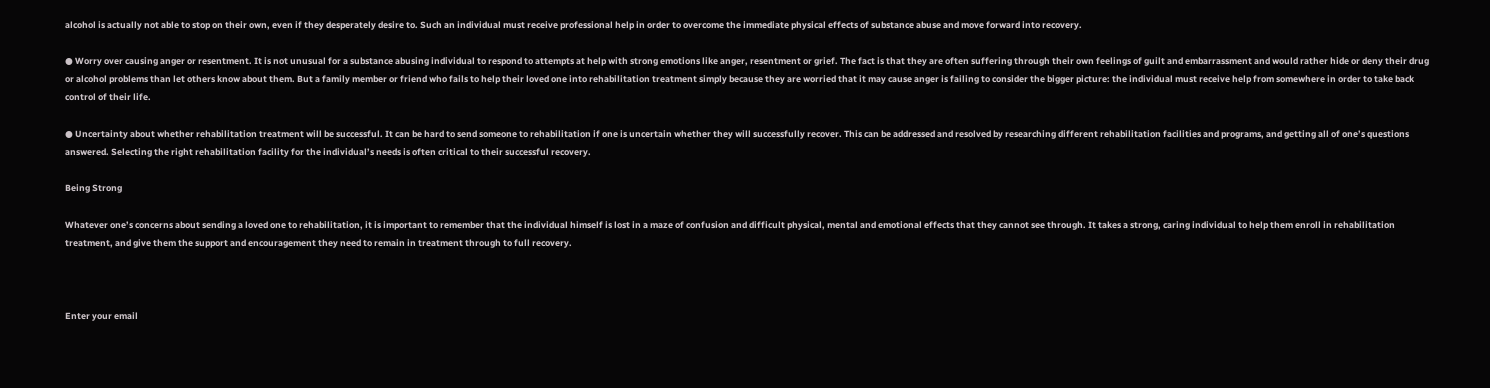alcohol is actually not able to stop on their own, even if they desperately desire to. Such an individual must receive professional help in order to overcome the immediate physical effects of substance abuse and move forward into recovery.

● Worry over causing anger or resentment. It is not unusual for a substance abusing individual to respond to attempts at help with strong emotions like anger, resentment or grief. The fact is that they are often suffering through their own feelings of guilt and embarrassment and would rather hide or deny their drug or alcohol problems than let others know about them. But a family member or friend who fails to help their loved one into rehabilitation treatment simply because they are worried that it may cause anger is failing to consider the bigger picture: the individual must receive help from somewhere in order to take back control of their life.

● Uncertainty about whether rehabilitation treatment will be successful. It can be hard to send someone to rehabilitation if one is uncertain whether they will successfully recover. This can be addressed and resolved by researching different rehabilitation facilities and programs, and getting all of one’s questions answered. Selecting the right rehabilitation facility for the individual’s needs is often critical to their successful recovery.

Being Strong

Whatever one’s concerns about sending a loved one to rehabilitation, it is important to remember that the individual himself is lost in a maze of confusion and difficult physical, mental and emotional effects that they cannot see through. It takes a strong, caring individual to help them enroll in rehabilitation treatment, and give them the support and encouragement they need to remain in treatment through to full recovery.



Enter your email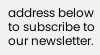address below to subscribe to our newsletter.